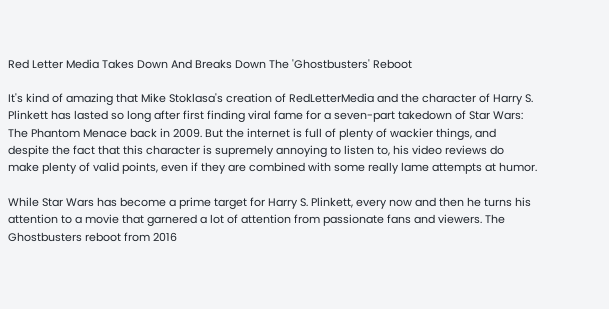Red Letter Media Takes Down And Breaks Down The 'Ghostbusters' Reboot

It's kind of amazing that Mike Stoklasa's creation of RedLetterMedia and the character of Harry S. Plinkett has lasted so long after first finding viral fame for a seven-part takedown of Star Wars: The Phantom Menace back in 2009. But the internet is full of plenty of wackier things, and despite the fact that this character is supremely annoying to listen to, his video reviews do make plenty of valid points, even if they are combined with some really lame attempts at humor.

While Star Wars has become a prime target for Harry S. Plinkett, every now and then he turns his attention to a movie that garnered a lot of attention from passionate fans and viewers. The Ghostbusters reboot from 2016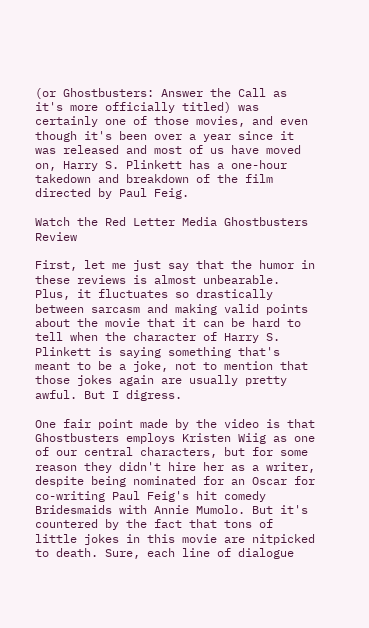(or Ghostbusters: Answer the Call as it's more officially titled) was certainly one of those movies, and even though it's been over a year since it was released and most of us have moved on, Harry S. Plinkett has a one-hour takedown and breakdown of the film directed by Paul Feig.

Watch the Red Letter Media Ghostbusters Review

First, let me just say that the humor in these reviews is almost unbearable. Plus, it fluctuates so drastically between sarcasm and making valid points about the movie that it can be hard to tell when the character of Harry S. Plinkett is saying something that's meant to be a joke, not to mention that those jokes again are usually pretty awful. But I digress.

One fair point made by the video is that Ghostbusters employs Kristen Wiig as one of our central characters, but for some reason they didn't hire her as a writer, despite being nominated for an Oscar for co-writing Paul Feig's hit comedy Bridesmaids with Annie Mumolo. But it's countered by the fact that tons of little jokes in this movie are nitpicked to death. Sure, each line of dialogue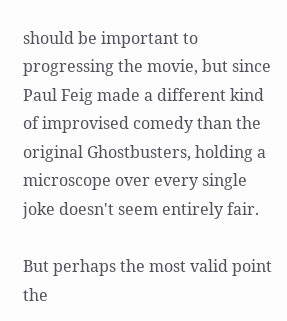should be important to progressing the movie, but since Paul Feig made a different kind of improvised comedy than the original Ghostbusters, holding a microscope over every single joke doesn't seem entirely fair.

But perhaps the most valid point the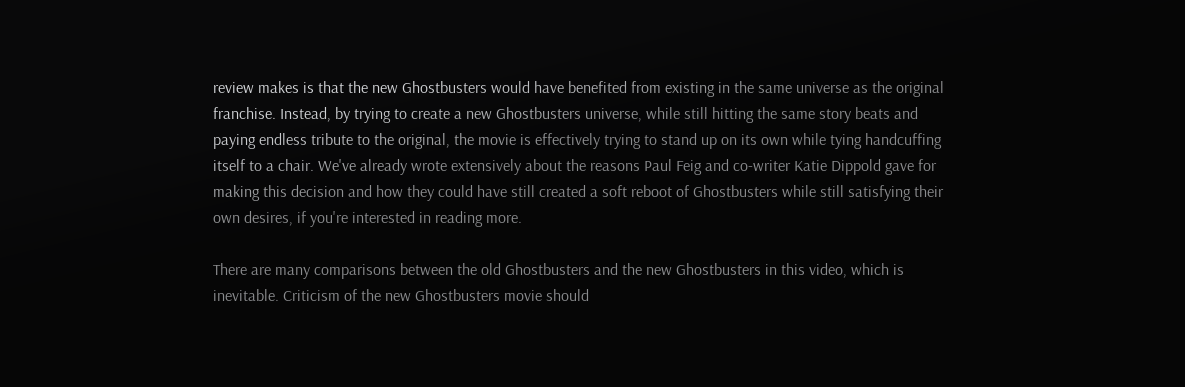review makes is that the new Ghostbusters would have benefited from existing in the same universe as the original franchise. Instead, by trying to create a new Ghostbusters universe, while still hitting the same story beats and paying endless tribute to the original, the movie is effectively trying to stand up on its own while tying handcuffing itself to a chair. We've already wrote extensively about the reasons Paul Feig and co-writer Katie Dippold gave for making this decision and how they could have still created a soft reboot of Ghostbusters while still satisfying their own desires, if you're interested in reading more.

There are many comparisons between the old Ghostbusters and the new Ghostbusters in this video, which is inevitable. Criticism of the new Ghostbusters movie should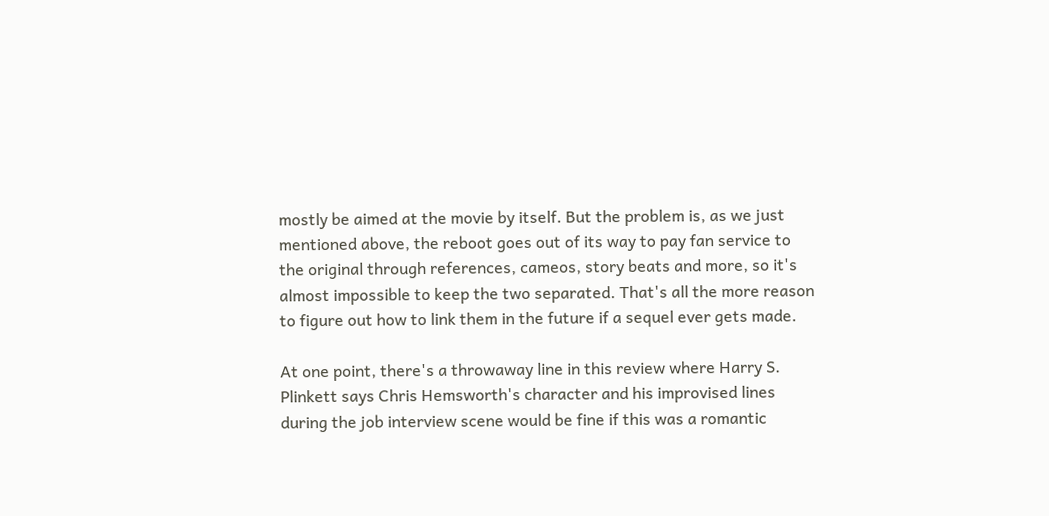mostly be aimed at the movie by itself. But the problem is, as we just mentioned above, the reboot goes out of its way to pay fan service to the original through references, cameos, story beats and more, so it's almost impossible to keep the two separated. That's all the more reason to figure out how to link them in the future if a sequel ever gets made.

At one point, there's a throwaway line in this review where Harry S. Plinkett says Chris Hemsworth's character and his improvised lines during the job interview scene would be fine if this was a romantic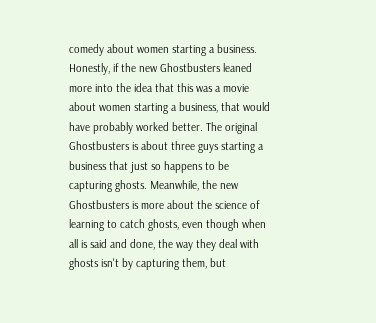comedy about women starting a business. Honestly, if the new Ghostbusters leaned more into the idea that this was a movie about women starting a business, that would have probably worked better. The original Ghostbusters is about three guys starting a business that just so happens to be capturing ghosts. Meanwhile, the new Ghostbusters is more about the science of learning to catch ghosts, even though when all is said and done, the way they deal with ghosts isn't by capturing them, but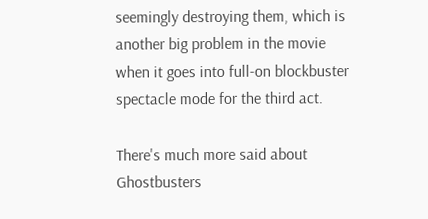seemingly destroying them, which is another big problem in the movie when it goes into full-on blockbuster spectacle mode for the third act.

There's much more said about Ghostbusters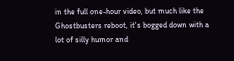in the full one-hour video, but much like the Ghostbusters reboot, it's bogged down with a lot of silly humor and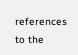references to the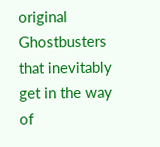original Ghostbusters that inevitably get in the way of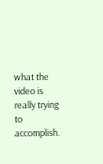what the video is really trying to accomplish.